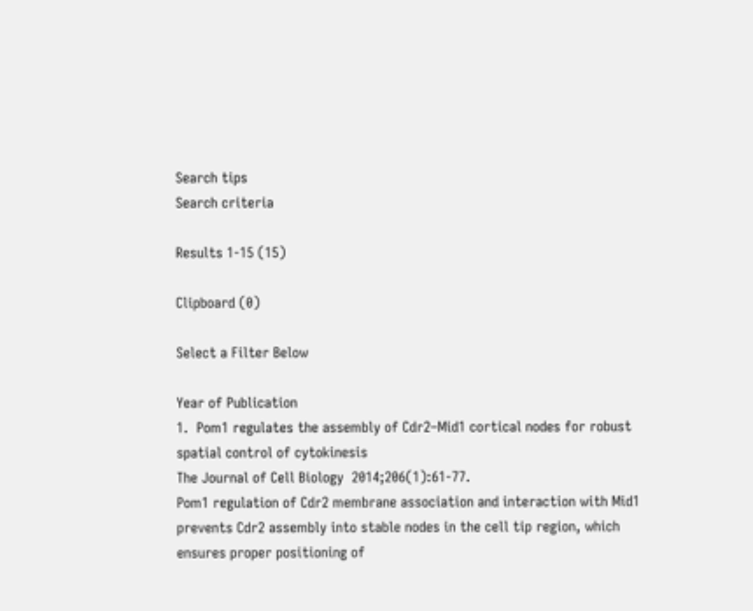Search tips
Search criteria

Results 1-15 (15)

Clipboard (0)

Select a Filter Below

Year of Publication
1.  Pom1 regulates the assembly of Cdr2–Mid1 cortical nodes for robust spatial control of cytokinesis
The Journal of Cell Biology  2014;206(1):61-77.
Pom1 regulation of Cdr2 membrane association and interaction with Mid1 prevents Cdr2 assembly into stable nodes in the cell tip region, which ensures proper positioning of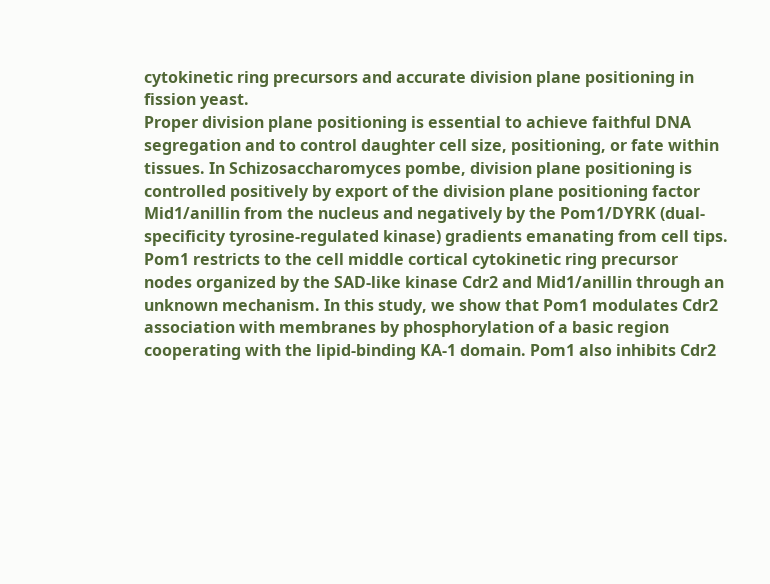cytokinetic ring precursors and accurate division plane positioning in fission yeast.
Proper division plane positioning is essential to achieve faithful DNA segregation and to control daughter cell size, positioning, or fate within tissues. In Schizosaccharomyces pombe, division plane positioning is controlled positively by export of the division plane positioning factor Mid1/anillin from the nucleus and negatively by the Pom1/DYRK (dual-specificity tyrosine-regulated kinase) gradients emanating from cell tips. Pom1 restricts to the cell middle cortical cytokinetic ring precursor nodes organized by the SAD-like kinase Cdr2 and Mid1/anillin through an unknown mechanism. In this study, we show that Pom1 modulates Cdr2 association with membranes by phosphorylation of a basic region cooperating with the lipid-binding KA-1 domain. Pom1 also inhibits Cdr2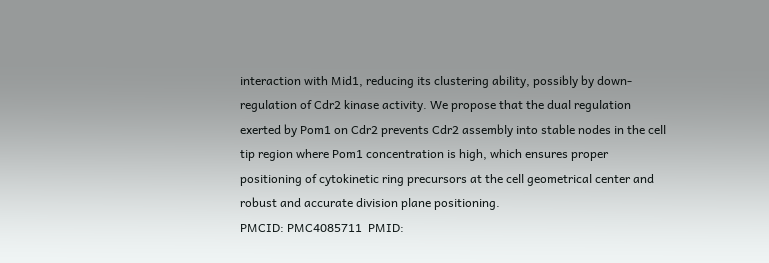interaction with Mid1, reducing its clustering ability, possibly by down-regulation of Cdr2 kinase activity. We propose that the dual regulation exerted by Pom1 on Cdr2 prevents Cdr2 assembly into stable nodes in the cell tip region where Pom1 concentration is high, which ensures proper positioning of cytokinetic ring precursors at the cell geometrical center and robust and accurate division plane positioning.
PMCID: PMC4085711  PMID: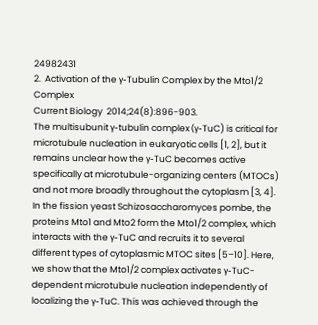24982431
2.  Activation of the γ-Tubulin Complex by the Mto1/2 Complex
Current Biology  2014;24(8):896-903.
The multisubunit γ-tubulin complex (γ-TuC) is critical for microtubule nucleation in eukaryotic cells [1, 2], but it remains unclear how the γ-TuC becomes active specifically at microtubule-organizing centers (MTOCs) and not more broadly throughout the cytoplasm [3, 4]. In the fission yeast Schizosaccharomyces pombe, the proteins Mto1 and Mto2 form the Mto1/2 complex, which interacts with the γ-TuC and recruits it to several different types of cytoplasmic MTOC sites [5–10]. Here, we show that the Mto1/2 complex activates γ-TuC-dependent microtubule nucleation independently of localizing the γ-TuC. This was achieved through the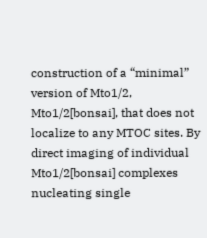construction of a “minimal” version of Mto1/2, Mto1/2[bonsai], that does not localize to any MTOC sites. By direct imaging of individual Mto1/2[bonsai] complexes nucleating single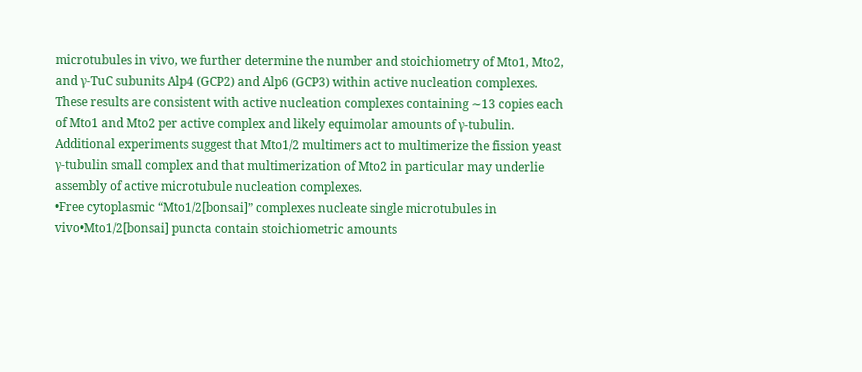microtubules in vivo, we further determine the number and stoichiometry of Mto1, Mto2, and γ-TuC subunits Alp4 (GCP2) and Alp6 (GCP3) within active nucleation complexes. These results are consistent with active nucleation complexes containing ∼13 copies each of Mto1 and Mto2 per active complex and likely equimolar amounts of γ-tubulin. Additional experiments suggest that Mto1/2 multimers act to multimerize the fission yeast γ-tubulin small complex and that multimerization of Mto2 in particular may underlie assembly of active microtubule nucleation complexes.
•Free cytoplasmic “Mto1/2[bonsai]” complexes nucleate single microtubules in vivo•Mto1/2[bonsai] puncta contain stoichiometric amounts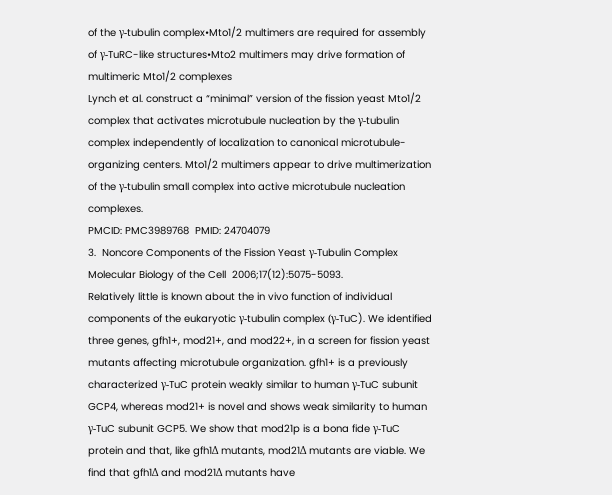of the γ-tubulin complex•Mto1/2 multimers are required for assembly of γ-TuRC-like structures•Mto2 multimers may drive formation of multimeric Mto1/2 complexes
Lynch et al. construct a “minimal” version of the fission yeast Mto1/2 complex that activates microtubule nucleation by the γ-tubulin complex independently of localization to canonical microtubule-organizing centers. Mto1/2 multimers appear to drive multimerization of the γ-tubulin small complex into active microtubule nucleation complexes.
PMCID: PMC3989768  PMID: 24704079
3.  Noncore Components of the Fission Yeast γ-Tubulin Complex
Molecular Biology of the Cell  2006;17(12):5075-5093.
Relatively little is known about the in vivo function of individual components of the eukaryotic γ-tubulin complex (γ-TuC). We identified three genes, gfh1+, mod21+, and mod22+, in a screen for fission yeast mutants affecting microtubule organization. gfh1+ is a previously characterized γ-TuC protein weakly similar to human γ-TuC subunit GCP4, whereas mod21+ is novel and shows weak similarity to human γ-TuC subunit GCP5. We show that mod21p is a bona fide γ-TuC protein and that, like gfh1Δ mutants, mod21Δ mutants are viable. We find that gfh1Δ and mod21Δ mutants have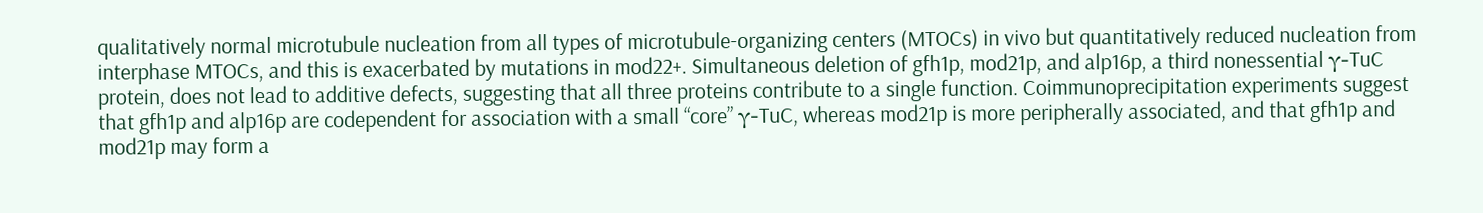qualitatively normal microtubule nucleation from all types of microtubule-organizing centers (MTOCs) in vivo but quantitatively reduced nucleation from interphase MTOCs, and this is exacerbated by mutations in mod22+. Simultaneous deletion of gfh1p, mod21p, and alp16p, a third nonessential γ-TuC protein, does not lead to additive defects, suggesting that all three proteins contribute to a single function. Coimmunoprecipitation experiments suggest that gfh1p and alp16p are codependent for association with a small “core” γ-TuC, whereas mod21p is more peripherally associated, and that gfh1p and mod21p may form a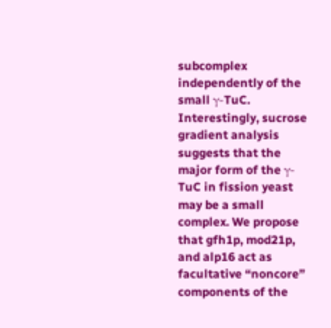subcomplex independently of the small γ-TuC. Interestingly, sucrose gradient analysis suggests that the major form of the γ-TuC in fission yeast may be a small complex. We propose that gfh1p, mod21p, and alp16 act as facultative “noncore” components of the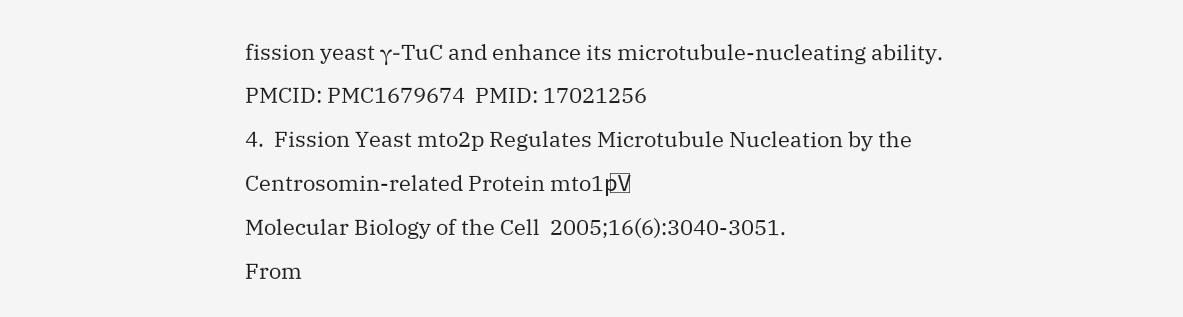fission yeast γ-TuC and enhance its microtubule-nucleating ability.
PMCID: PMC1679674  PMID: 17021256
4.  Fission Yeast mto2p Regulates Microtubule Nucleation by the Centrosomin-related Protein mto1pV⃞
Molecular Biology of the Cell  2005;16(6):3040-3051.
From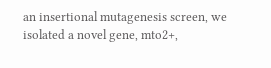an insertional mutagenesis screen, we isolated a novel gene, mto2+,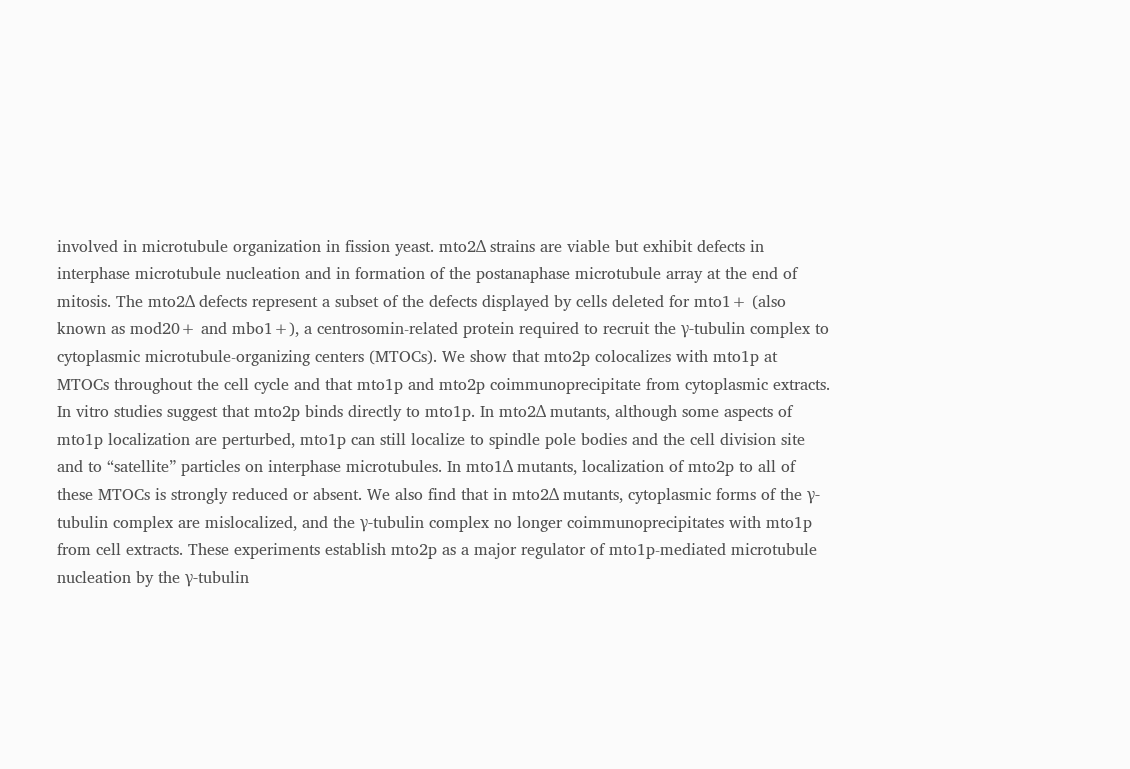involved in microtubule organization in fission yeast. mto2Δ strains are viable but exhibit defects in interphase microtubule nucleation and in formation of the postanaphase microtubule array at the end of mitosis. The mto2Δ defects represent a subset of the defects displayed by cells deleted for mto1+ (also known as mod20+ and mbo1+), a centrosomin-related protein required to recruit the γ-tubulin complex to cytoplasmic microtubule-organizing centers (MTOCs). We show that mto2p colocalizes with mto1p at MTOCs throughout the cell cycle and that mto1p and mto2p coimmunoprecipitate from cytoplasmic extracts. In vitro studies suggest that mto2p binds directly to mto1p. In mto2Δ mutants, although some aspects of mto1p localization are perturbed, mto1p can still localize to spindle pole bodies and the cell division site and to “satellite” particles on interphase microtubules. In mto1Δ mutants, localization of mto2p to all of these MTOCs is strongly reduced or absent. We also find that in mto2Δ mutants, cytoplasmic forms of the γ-tubulin complex are mislocalized, and the γ-tubulin complex no longer coimmunoprecipitates with mto1p from cell extracts. These experiments establish mto2p as a major regulator of mto1p-mediated microtubule nucleation by the γ-tubulin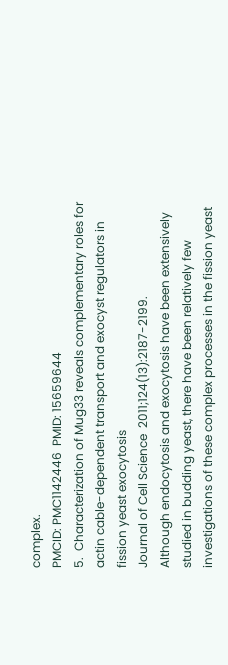complex.
PMCID: PMC1142446  PMID: 15659644
5.  Characterization of Mug33 reveals complementary roles for actin cable-dependent transport and exocyst regulators in fission yeast exocytosis
Journal of Cell Science  2011;124(13):2187-2199.
Although endocytosis and exocytosis have been extensively studied in budding yeast, there have been relatively few investigations of these complex processes in the fission yeast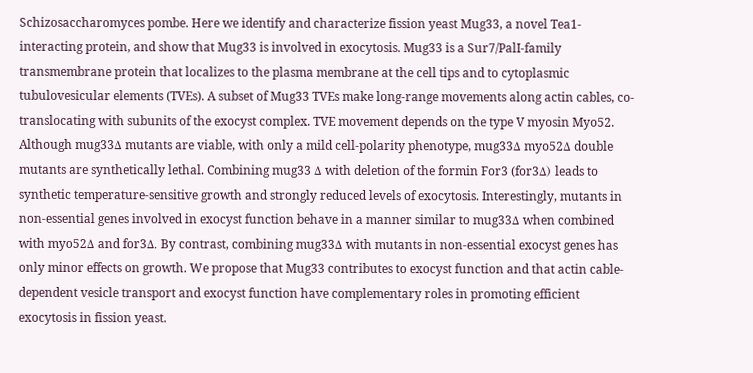Schizosaccharomyces pombe. Here we identify and characterize fission yeast Mug33, a novel Tea1-interacting protein, and show that Mug33 is involved in exocytosis. Mug33 is a Sur7/PalI-family transmembrane protein that localizes to the plasma membrane at the cell tips and to cytoplasmic tubulovesicular elements (TVEs). A subset of Mug33 TVEs make long-range movements along actin cables, co-translocating with subunits of the exocyst complex. TVE movement depends on the type V myosin Myo52. Although mug33Δ mutants are viable, with only a mild cell-polarity phenotype, mug33Δ myo52Δ double mutants are synthetically lethal. Combining mug33 Δ with deletion of the formin For3 (for3Δ) leads to synthetic temperature-sensitive growth and strongly reduced levels of exocytosis. Interestingly, mutants in non-essential genes involved in exocyst function behave in a manner similar to mug33Δ when combined with myo52Δ and for3Δ. By contrast, combining mug33Δ with mutants in non-essential exocyst genes has only minor effects on growth. We propose that Mug33 contributes to exocyst function and that actin cable-dependent vesicle transport and exocyst function have complementary roles in promoting efficient exocytosis in fission yeast.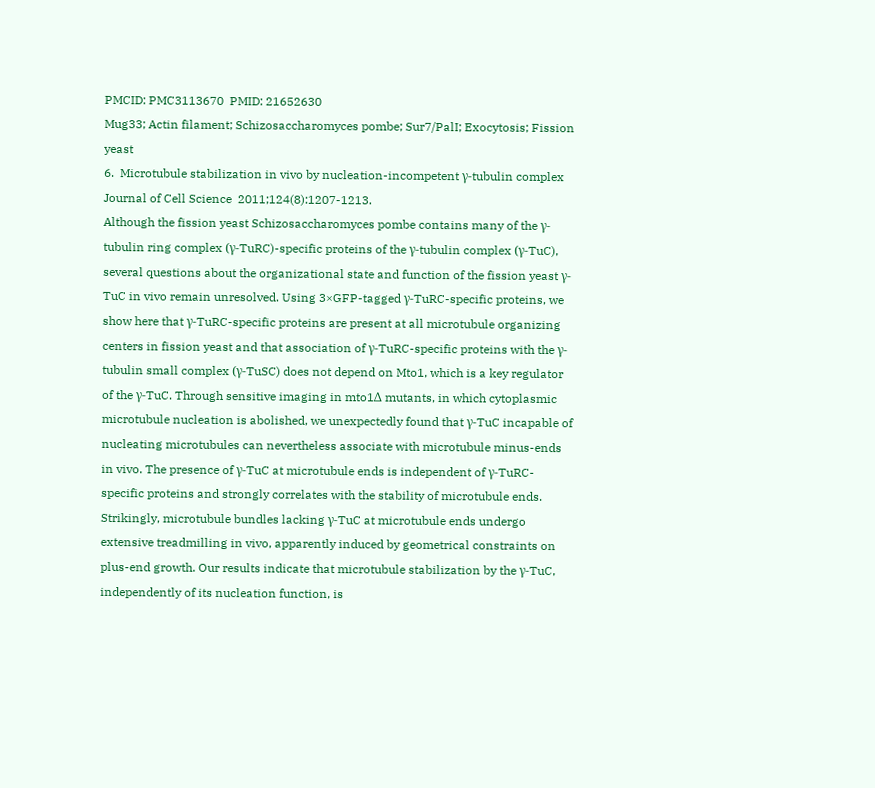PMCID: PMC3113670  PMID: 21652630
Mug33; Actin filament; Schizosaccharomyces pombe; Sur7/PalI; Exocytosis; Fission yeast
6.  Microtubule stabilization in vivo by nucleation-incompetent γ-tubulin complex
Journal of Cell Science  2011;124(8):1207-1213.
Although the fission yeast Schizosaccharomyces pombe contains many of the γ-tubulin ring complex (γ-TuRC)-specific proteins of the γ-tubulin complex (γ-TuC), several questions about the organizational state and function of the fission yeast γ-TuC in vivo remain unresolved. Using 3×GFP-tagged γ-TuRC-specific proteins, we show here that γ-TuRC-specific proteins are present at all microtubule organizing centers in fission yeast and that association of γ-TuRC-specific proteins with the γ-tubulin small complex (γ-TuSC) does not depend on Mto1, which is a key regulator of the γ-TuC. Through sensitive imaging in mto1Δ mutants, in which cytoplasmic microtubule nucleation is abolished, we unexpectedly found that γ-TuC incapable of nucleating microtubules can nevertheless associate with microtubule minus-ends in vivo. The presence of γ-TuC at microtubule ends is independent of γ-TuRC-specific proteins and strongly correlates with the stability of microtubule ends. Strikingly, microtubule bundles lacking γ-TuC at microtubule ends undergo extensive treadmilling in vivo, apparently induced by geometrical constraints on plus-end growth. Our results indicate that microtubule stabilization by the γ-TuC, independently of its nucleation function, is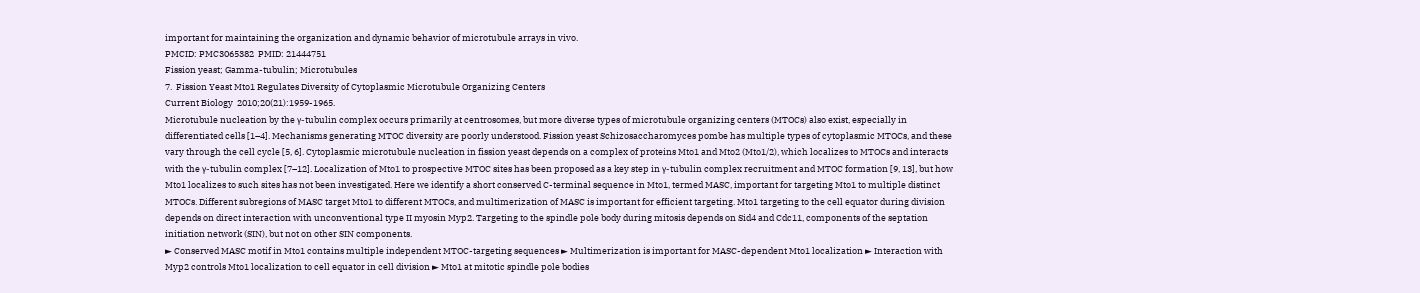important for maintaining the organization and dynamic behavior of microtubule arrays in vivo.
PMCID: PMC3065382  PMID: 21444751
Fission yeast; Gamma-tubulin; Microtubules
7.  Fission Yeast Mto1 Regulates Diversity of Cytoplasmic Microtubule Organizing Centers
Current Biology  2010;20(21):1959-1965.
Microtubule nucleation by the γ-tubulin complex occurs primarily at centrosomes, but more diverse types of microtubule organizing centers (MTOCs) also exist, especially in differentiated cells [1–4]. Mechanisms generating MTOC diversity are poorly understood. Fission yeast Schizosaccharomyces pombe has multiple types of cytoplasmic MTOCs, and these vary through the cell cycle [5, 6]. Cytoplasmic microtubule nucleation in fission yeast depends on a complex of proteins Mto1 and Mto2 (Mto1/2), which localizes to MTOCs and interacts with the γ-tubulin complex [7–12]. Localization of Mto1 to prospective MTOC sites has been proposed as a key step in γ-tubulin complex recruitment and MTOC formation [9, 13], but how Mto1 localizes to such sites has not been investigated. Here we identify a short conserved C-terminal sequence in Mto1, termed MASC, important for targeting Mto1 to multiple distinct MTOCs. Different subregions of MASC target Mto1 to different MTOCs, and multimerization of MASC is important for efficient targeting. Mto1 targeting to the cell equator during division depends on direct interaction with unconventional type II myosin Myp2. Targeting to the spindle pole body during mitosis depends on Sid4 and Cdc11, components of the septation initiation network (SIN), but not on other SIN components.
► Conserved MASC motif in Mto1 contains multiple independent MTOC-targeting sequences ► Multimerization is important for MASC-dependent Mto1 localization ► Interaction with Myp2 controls Mto1 localization to cell equator in cell division ► Mto1 at mitotic spindle pole bodies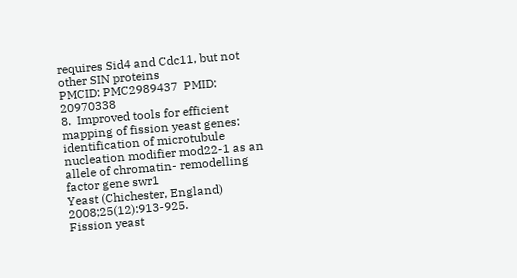requires Sid4 and Cdc11, but not other SIN proteins
PMCID: PMC2989437  PMID: 20970338
8.  Improved tools for efficient mapping of fission yeast genes: identification of microtubule nucleation modifier mod22-1 as an allele of chromatin- remodelling factor gene swr1
Yeast (Chichester, England)  2008;25(12):913-925.
Fission yeast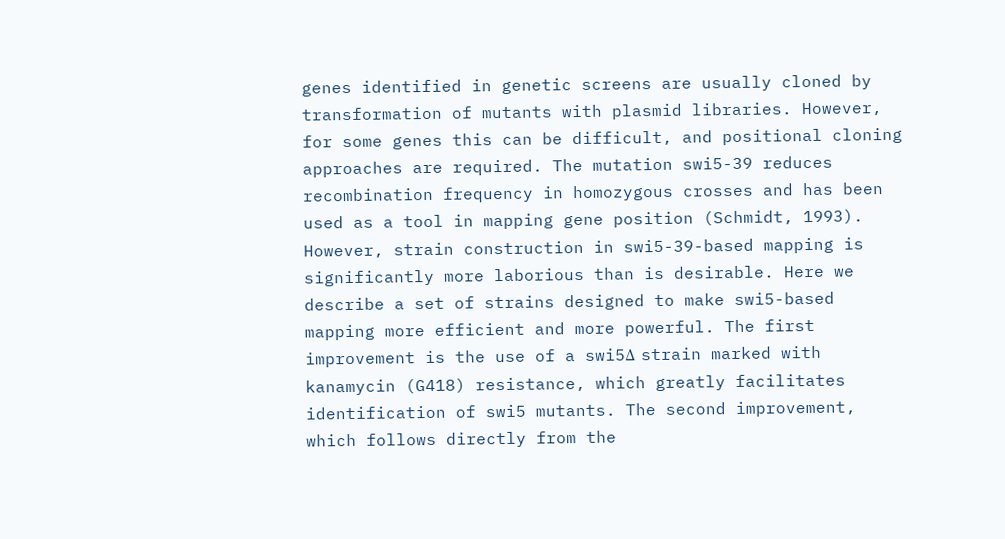genes identified in genetic screens are usually cloned by transformation of mutants with plasmid libraries. However, for some genes this can be difficult, and positional cloning approaches are required. The mutation swi5-39 reduces recombination frequency in homozygous crosses and has been used as a tool in mapping gene position (Schmidt, 1993). However, strain construction in swi5-39-based mapping is significantly more laborious than is desirable. Here we describe a set of strains designed to make swi5-based mapping more efficient and more powerful. The first improvement is the use of a swi5Δ strain marked with kanamycin (G418) resistance, which greatly facilitates identification of swi5 mutants. The second improvement, which follows directly from the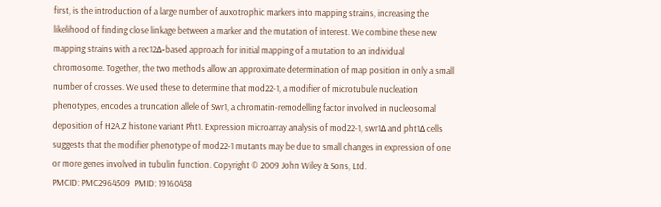first, is the introduction of a large number of auxotrophic markers into mapping strains, increasing the likelihood of finding close linkage between a marker and the mutation of interest. We combine these new mapping strains with a rec12Δ-based approach for initial mapping of a mutation to an individual chromosome. Together, the two methods allow an approximate determination of map position in only a small number of crosses. We used these to determine that mod22-1, a modifier of microtubule nucleation phenotypes, encodes a truncation allele of Swr1, a chromatin-remodelling factor involved in nucleosomal deposition of H2A.Z histone variant Pht1. Expression microarray analysis of mod22-1, swr1Δ and pht1Δ cells suggests that the modifier phenotype of mod22-1 mutants may be due to small changes in expression of one or more genes involved in tubulin function. Copyright © 2009 John Wiley & Sons, Ltd.
PMCID: PMC2964509  PMID: 19160458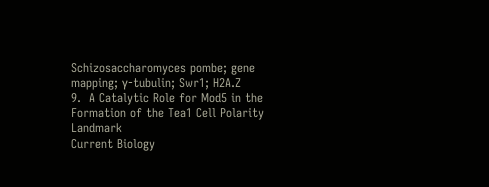Schizosaccharomyces pombe; gene mapping; γ-tubulin; Swr1; H2A.Z
9.  A Catalytic Role for Mod5 in the Formation of the Tea1 Cell Polarity Landmark
Current Biology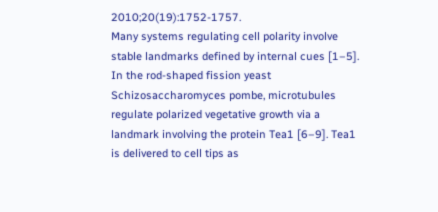2010;20(19):1752-1757.
Many systems regulating cell polarity involve stable landmarks defined by internal cues [1–5]. In the rod-shaped fission yeast Schizosaccharomyces pombe, microtubules regulate polarized vegetative growth via a landmark involving the protein Tea1 [6–9]. Tea1 is delivered to cell tips as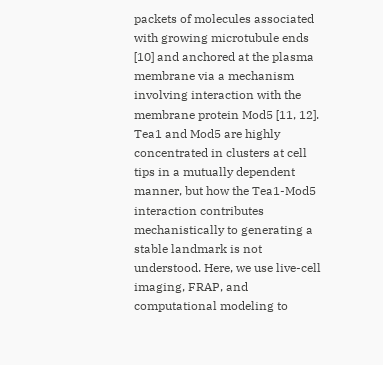packets of molecules associated with growing microtubule ends [10] and anchored at the plasma membrane via a mechanism involving interaction with the membrane protein Mod5 [11, 12]. Tea1 and Mod5 are highly concentrated in clusters at cell tips in a mutually dependent manner, but how the Tea1-Mod5 interaction contributes mechanistically to generating a stable landmark is not understood. Here, we use live-cell imaging, FRAP, and computational modeling to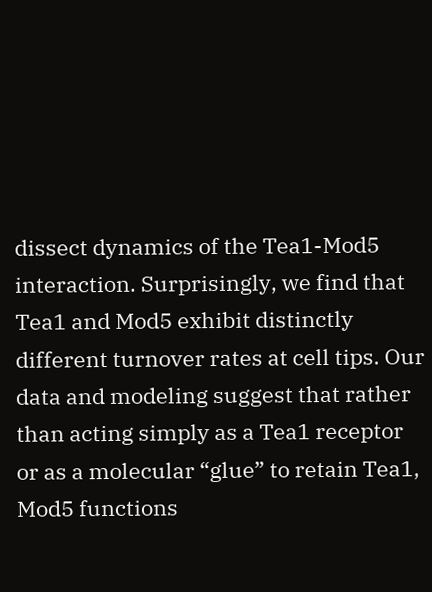dissect dynamics of the Tea1-Mod5 interaction. Surprisingly, we find that Tea1 and Mod5 exhibit distinctly different turnover rates at cell tips. Our data and modeling suggest that rather than acting simply as a Tea1 receptor or as a molecular “glue” to retain Tea1, Mod5 functions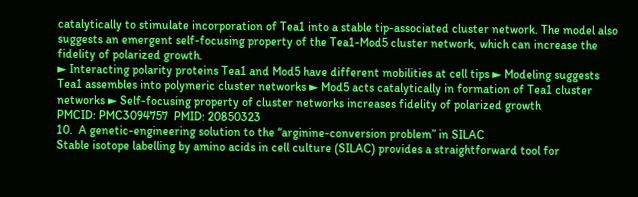catalytically to stimulate incorporation of Tea1 into a stable tip-associated cluster network. The model also suggests an emergent self-focusing property of the Tea1-Mod5 cluster network, which can increase the fidelity of polarized growth.
► Interacting polarity proteins Tea1 and Mod5 have different mobilities at cell tips ► Modeling suggests Tea1 assembles into polymeric cluster networks ► Mod5 acts catalytically in formation of Tea1 cluster networks ► Self-focusing property of cluster networks increases fidelity of polarized growth
PMCID: PMC3094757  PMID: 20850323
10.  A genetic-engineering solution to the “arginine-conversion problem” in SILAC
Stable isotope labelling by amino acids in cell culture (SILAC) provides a straightforward tool for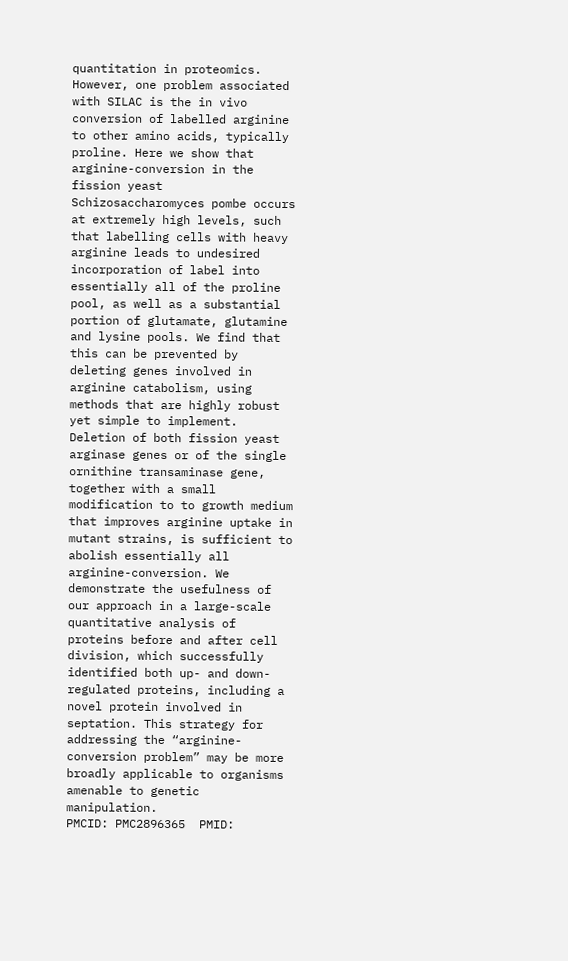quantitation in proteomics. However, one problem associated with SILAC is the in vivo conversion of labelled arginine to other amino acids, typically proline. Here we show that arginine-conversion in the fission yeast Schizosaccharomyces pombe occurs at extremely high levels, such that labelling cells with heavy arginine leads to undesired incorporation of label into essentially all of the proline pool, as well as a substantial portion of glutamate, glutamine and lysine pools. We find that this can be prevented by deleting genes involved in arginine catabolism, using methods that are highly robust yet simple to implement. Deletion of both fission yeast arginase genes or of the single ornithine transaminase gene, together with a small modification to to growth medium that improves arginine uptake in mutant strains, is sufficient to abolish essentially all arginine-conversion. We demonstrate the usefulness of our approach in a large-scale quantitative analysis of proteins before and after cell division, which successfully identified both up- and down-regulated proteins, including a novel protein involved in septation. This strategy for addressing the “arginine-conversion problem” may be more broadly applicable to organisms amenable to genetic manipulation.
PMCID: PMC2896365  PMID: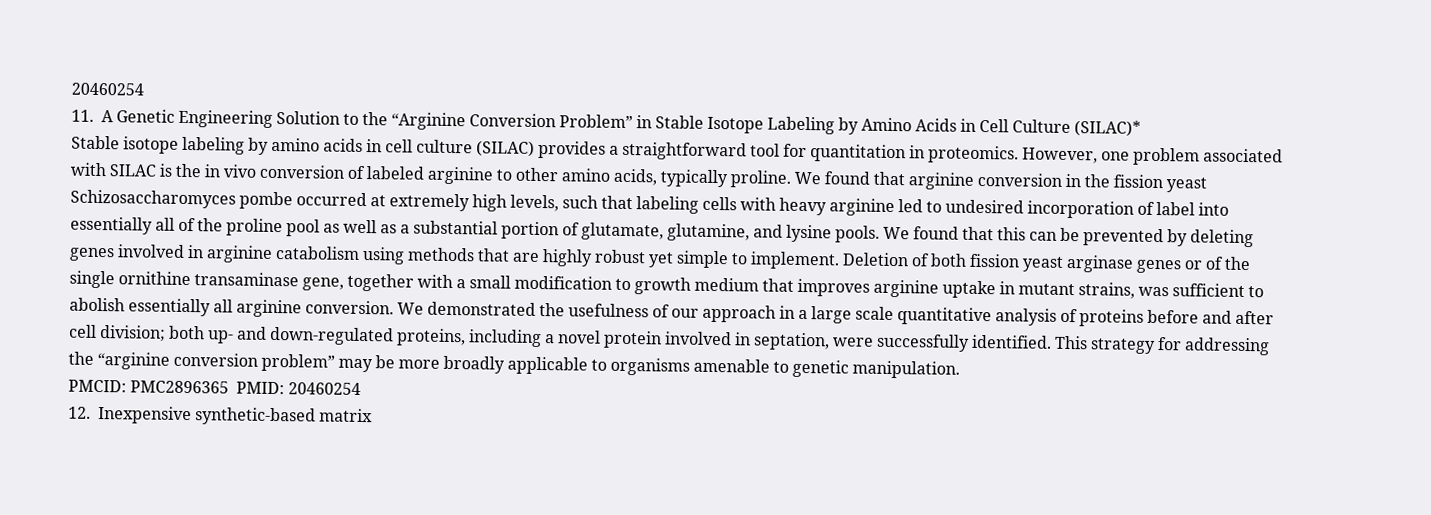20460254
11.  A Genetic Engineering Solution to the “Arginine Conversion Problem” in Stable Isotope Labeling by Amino Acids in Cell Culture (SILAC)*
Stable isotope labeling by amino acids in cell culture (SILAC) provides a straightforward tool for quantitation in proteomics. However, one problem associated with SILAC is the in vivo conversion of labeled arginine to other amino acids, typically proline. We found that arginine conversion in the fission yeast Schizosaccharomyces pombe occurred at extremely high levels, such that labeling cells with heavy arginine led to undesired incorporation of label into essentially all of the proline pool as well as a substantial portion of glutamate, glutamine, and lysine pools. We found that this can be prevented by deleting genes involved in arginine catabolism using methods that are highly robust yet simple to implement. Deletion of both fission yeast arginase genes or of the single ornithine transaminase gene, together with a small modification to growth medium that improves arginine uptake in mutant strains, was sufficient to abolish essentially all arginine conversion. We demonstrated the usefulness of our approach in a large scale quantitative analysis of proteins before and after cell division; both up- and down-regulated proteins, including a novel protein involved in septation, were successfully identified. This strategy for addressing the “arginine conversion problem” may be more broadly applicable to organisms amenable to genetic manipulation.
PMCID: PMC2896365  PMID: 20460254
12.  Inexpensive synthetic-based matrix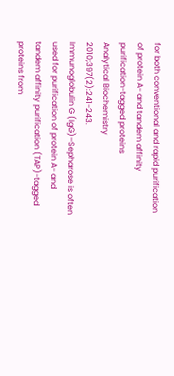for both conventional and rapid purification of protein A- and tandem affinity purification-tagged proteins
Analytical Biochemistry  2010;397(2):241-243.
Immunoglobulin G (IgG)–Sepharose is often used for purification of protein A- and tandem affinity purification (TAP)-tagged proteins from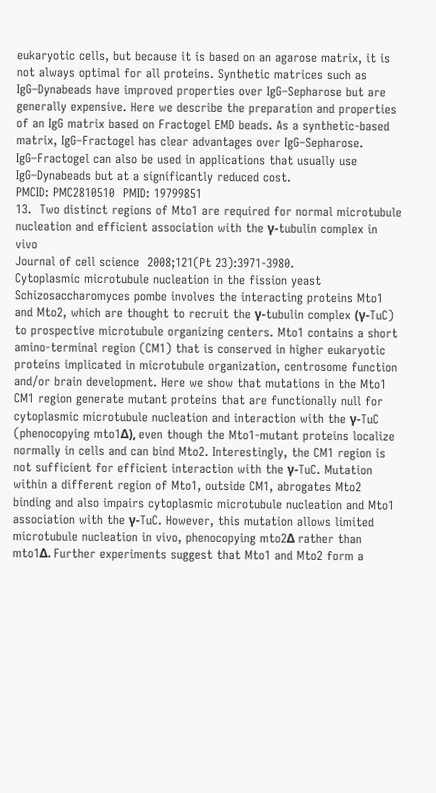eukaryotic cells, but because it is based on an agarose matrix, it is not always optimal for all proteins. Synthetic matrices such as IgG–Dynabeads have improved properties over IgG–Sepharose but are generally expensive. Here we describe the preparation and properties of an IgG matrix based on Fractogel EMD beads. As a synthetic-based matrix, IgG–Fractogel has clear advantages over IgG–Sepharose. IgG–Fractogel can also be used in applications that usually use IgG–Dynabeads but at a significantly reduced cost.
PMCID: PMC2810510  PMID: 19799851
13.  Two distinct regions of Mto1 are required for normal microtubule nucleation and efficient association with the γ-tubulin complex in vivo
Journal of cell science  2008;121(Pt 23):3971-3980.
Cytoplasmic microtubule nucleation in the fission yeast Schizosaccharomyces pombe involves the interacting proteins Mto1 and Mto2, which are thought to recruit the γ-tubulin complex (γ-TuC) to prospective microtubule organizing centers. Mto1 contains a short amino-terminal region (CM1) that is conserved in higher eukaryotic proteins implicated in microtubule organization, centrosome function and/or brain development. Here we show that mutations in the Mto1 CM1 region generate mutant proteins that are functionally null for cytoplasmic microtubule nucleation and interaction with the γ-TuC (phenocopying mto1Δ), even though the Mto1-mutant proteins localize normally in cells and can bind Mto2. Interestingly, the CM1 region is not sufficient for efficient interaction with the γ-TuC. Mutation within a different region of Mto1, outside CM1, abrogates Mto2 binding and also impairs cytoplasmic microtubule nucleation and Mto1 association with the γ-TuC. However, this mutation allows limited microtubule nucleation in vivo, phenocopying mto2Δ rather than mto1Δ. Further experiments suggest that Mto1 and Mto2 form a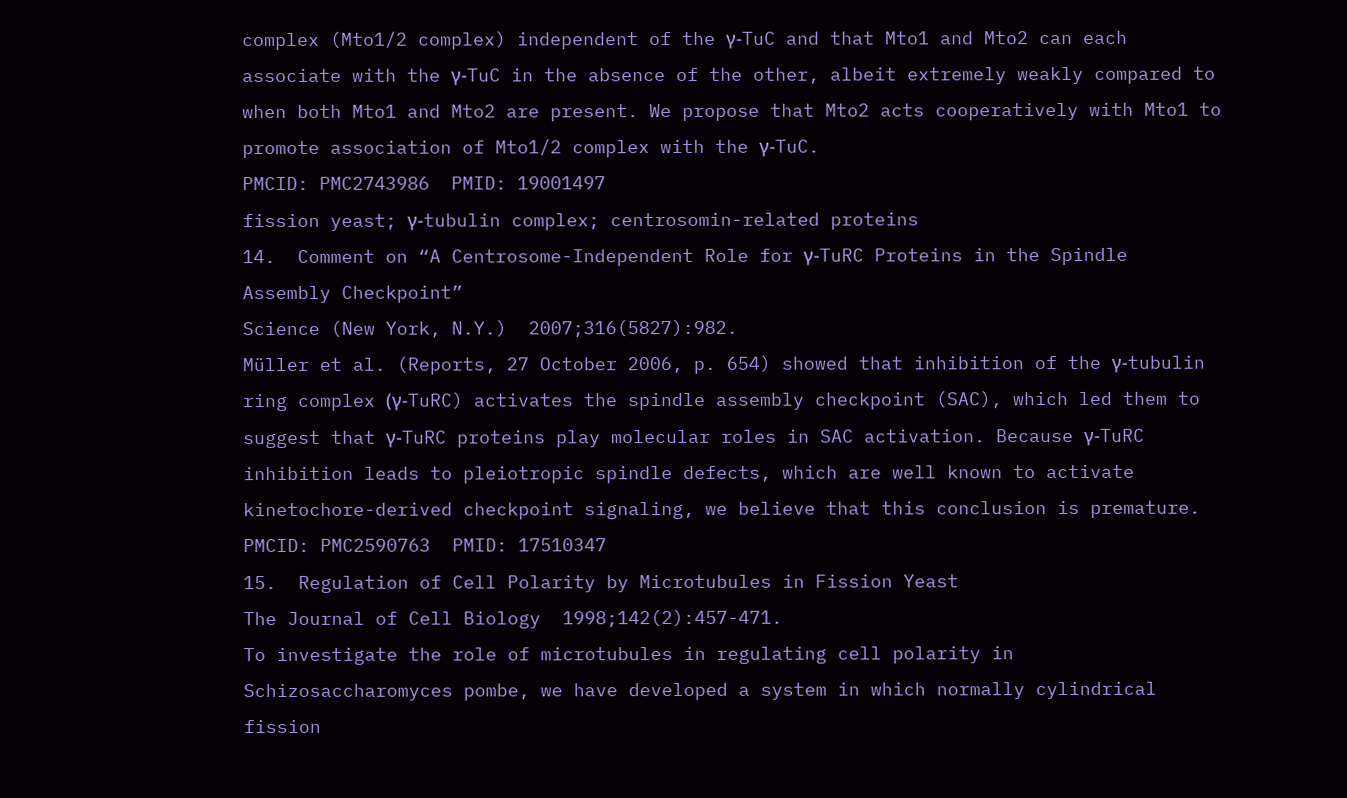complex (Mto1/2 complex) independent of the γ-TuC and that Mto1 and Mto2 can each associate with the γ-TuC in the absence of the other, albeit extremely weakly compared to when both Mto1 and Mto2 are present. We propose that Mto2 acts cooperatively with Mto1 to promote association of Mto1/2 complex with the γ-TuC.
PMCID: PMC2743986  PMID: 19001497
fission yeast; γ-tubulin complex; centrosomin-related proteins
14.  Comment on “A Centrosome-Independent Role for γ-TuRC Proteins in the Spindle Assembly Checkpoint”
Science (New York, N.Y.)  2007;316(5827):982.
Müller et al. (Reports, 27 October 2006, p. 654) showed that inhibition of the γ-tubulin ring complex (γ-TuRC) activates the spindle assembly checkpoint (SAC), which led them to suggest that γ-TuRC proteins play molecular roles in SAC activation. Because γ-TuRC inhibition leads to pleiotropic spindle defects, which are well known to activate kinetochore-derived checkpoint signaling, we believe that this conclusion is premature.
PMCID: PMC2590763  PMID: 17510347
15.  Regulation of Cell Polarity by Microtubules in Fission Yeast
The Journal of Cell Biology  1998;142(2):457-471.
To investigate the role of microtubules in regulating cell polarity in Schizosaccharomyces pombe, we have developed a system in which normally cylindrical fission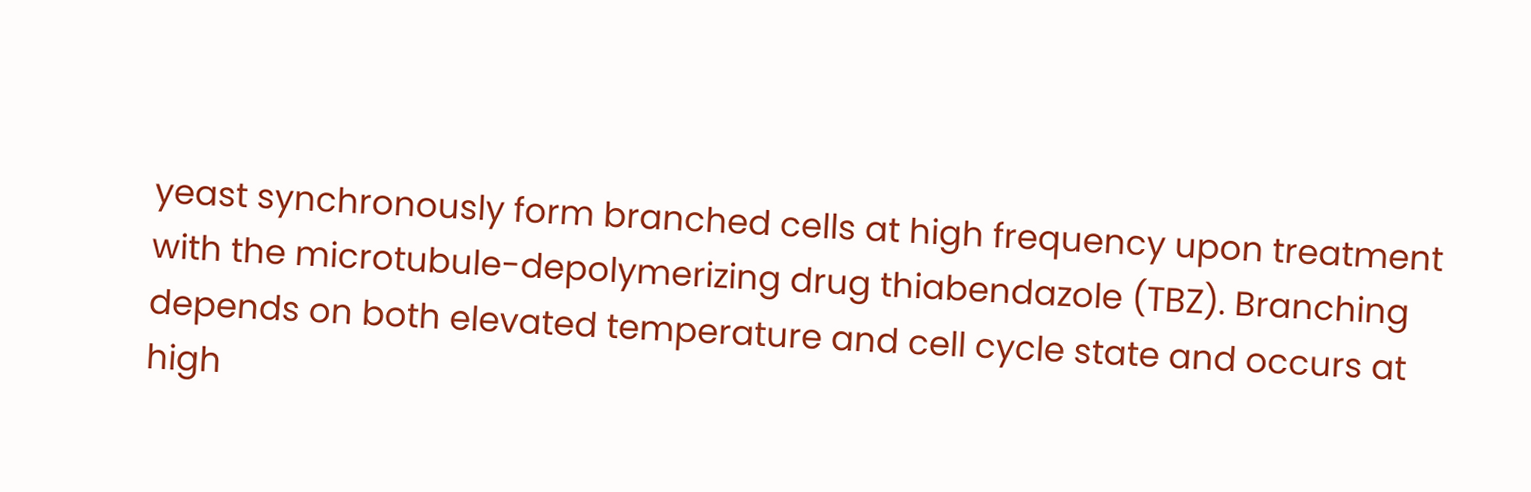yeast synchronously form branched cells at high frequency upon treatment with the microtubule-depolymerizing drug thiabendazole (TBZ). Branching depends on both elevated temperature and cell cycle state and occurs at high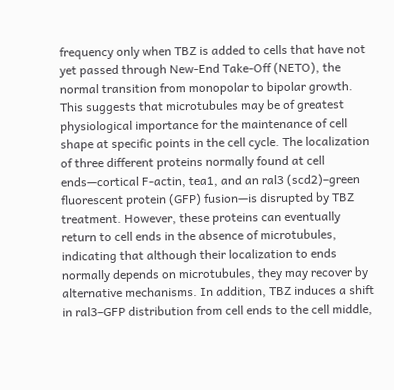frequency only when TBZ is added to cells that have not yet passed through New-End Take-Off (NETO), the normal transition from monopolar to bipolar growth. This suggests that microtubules may be of greatest physiological importance for the maintenance of cell shape at specific points in the cell cycle. The localization of three different proteins normally found at cell ends—cortical F-actin, tea1, and an ral3 (scd2)–green fluorescent protein (GFP) fusion—is disrupted by TBZ treatment. However, these proteins can eventually return to cell ends in the absence of microtubules, indicating that although their localization to ends normally depends on microtubules, they may recover by alternative mechanisms. In addition, TBZ induces a shift in ral3–GFP distribution from cell ends to the cell middle,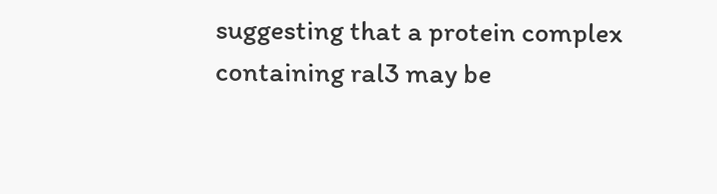suggesting that a protein complex containing ral3 may be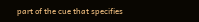part of the cue that specifies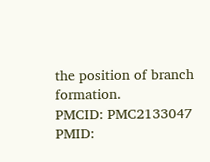the position of branch formation.
PMCID: PMC2133047  PMID: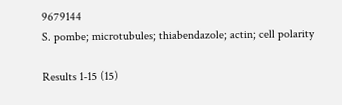9679144
S. pombe; microtubules; thiabendazole; actin; cell polarity

Results 1-15 (15)